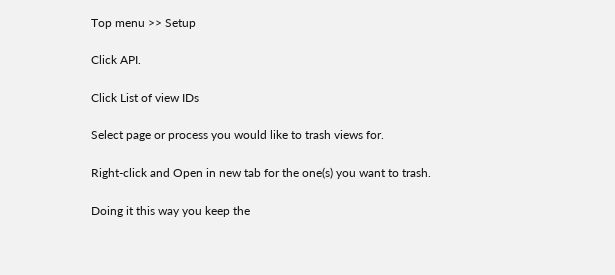Top menu >> Setup

Click API.

Click List of view IDs

Select page or process you would like to trash views for.

Right-click and Open in new tab for the one(s) you want to trash.

Doing it this way you keep the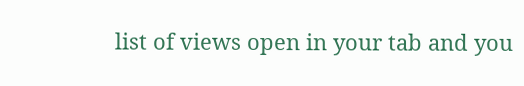list of views open in your tab and you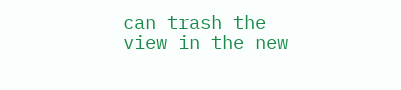can trash the view in the new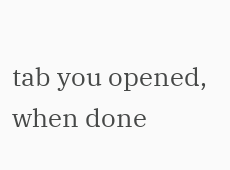tab you opened, when done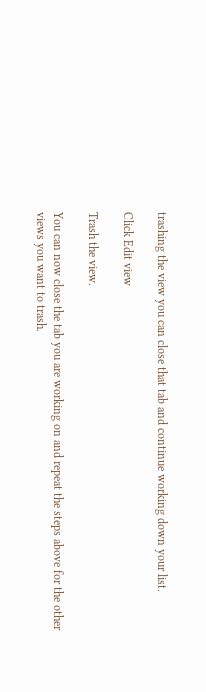trashing the view you can close that tab and continue working down your list.

Click Edit view

Trash the view.

You can now close the tab you are working on and repeat the steps above for the other views you want to trash.